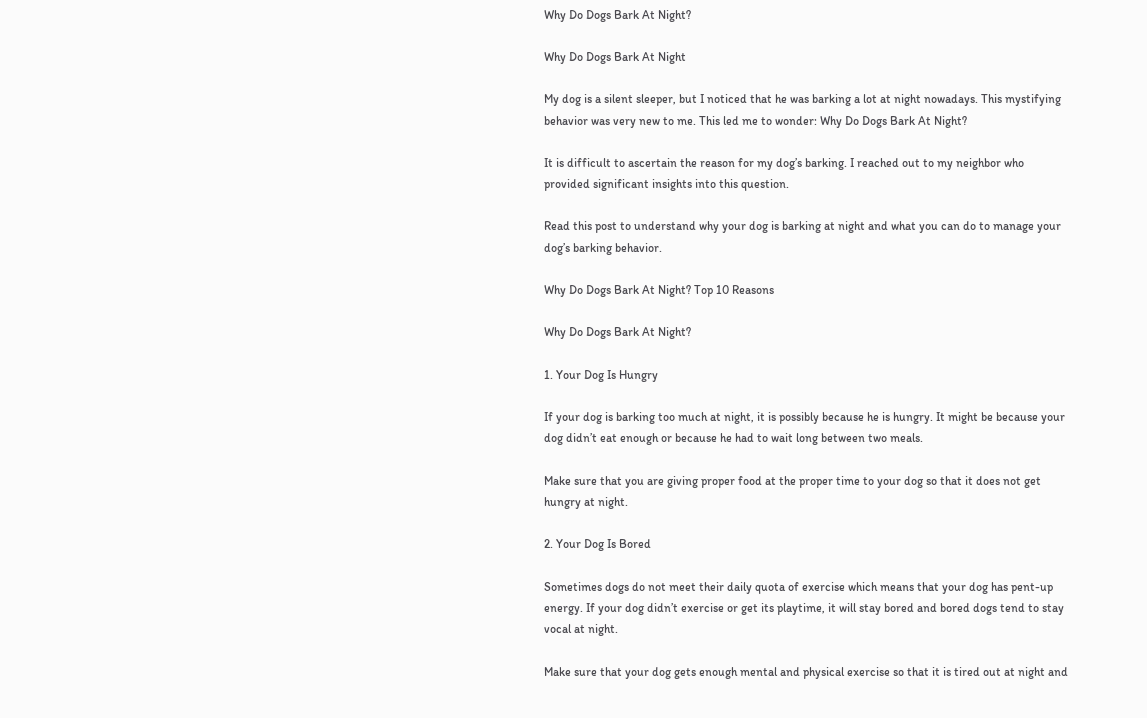Why Do Dogs Bark At Night?

Why Do Dogs Bark At Night

My dog is a silent sleeper, but I noticed that he was barking a lot at night nowadays. This mystifying behavior was very new to me. This led me to wonder: Why Do Dogs Bark At Night?

It is difficult to ascertain the reason for my dog’s barking. I reached out to my neighbor who provided significant insights into this question.

Read this post to understand why your dog is barking at night and what you can do to manage your dog’s barking behavior.

Why Do Dogs Bark At Night? Top 10 Reasons

Why Do Dogs Bark At Night?

1. Your Dog Is Hungry

If your dog is barking too much at night, it is possibly because he is hungry. It might be because your dog didn’t eat enough or because he had to wait long between two meals.

Make sure that you are giving proper food at the proper time to your dog so that it does not get hungry at night.

2. Your Dog Is Bored

Sometimes dogs do not meet their daily quota of exercise which means that your dog has pent-up energy. If your dog didn’t exercise or get its playtime, it will stay bored and bored dogs tend to stay vocal at night.

Make sure that your dog gets enough mental and physical exercise so that it is tired out at night and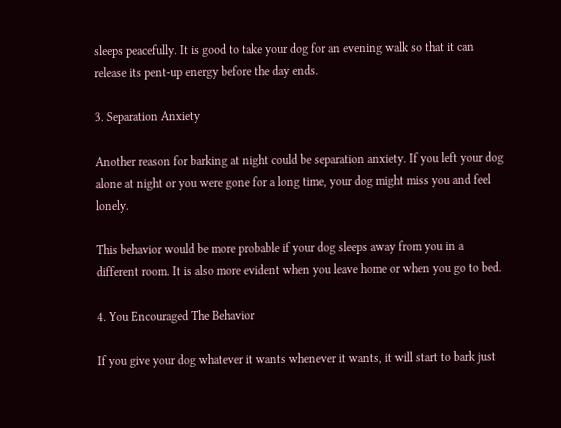sleeps peacefully. It is good to take your dog for an evening walk so that it can release its pent-up energy before the day ends.

3. Separation Anxiety

Another reason for barking at night could be separation anxiety. If you left your dog alone at night or you were gone for a long time, your dog might miss you and feel lonely.

This behavior would be more probable if your dog sleeps away from you in a different room. It is also more evident when you leave home or when you go to bed.

4. You Encouraged The Behavior

If you give your dog whatever it wants whenever it wants, it will start to bark just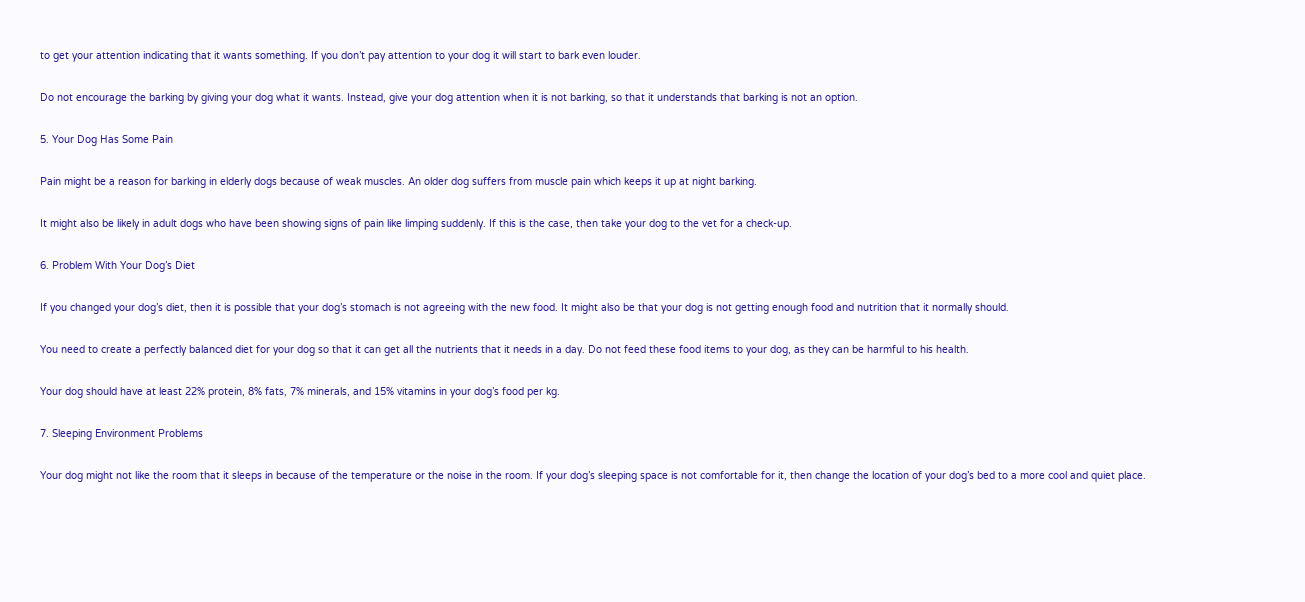to get your attention indicating that it wants something. If you don’t pay attention to your dog it will start to bark even louder.

Do not encourage the barking by giving your dog what it wants. Instead, give your dog attention when it is not barking, so that it understands that barking is not an option.

5. Your Dog Has Some Pain

Pain might be a reason for barking in elderly dogs because of weak muscles. An older dog suffers from muscle pain which keeps it up at night barking.

It might also be likely in adult dogs who have been showing signs of pain like limping suddenly. If this is the case, then take your dog to the vet for a check-up.

6. Problem With Your Dog’s Diet

If you changed your dog’s diet, then it is possible that your dog’s stomach is not agreeing with the new food. It might also be that your dog is not getting enough food and nutrition that it normally should.

You need to create a perfectly balanced diet for your dog so that it can get all the nutrients that it needs in a day. Do not feed these food items to your dog, as they can be harmful to his health.

Your dog should have at least 22% protein, 8% fats, 7% minerals, and 15% vitamins in your dog’s food per kg.

7. Sleeping Environment Problems

Your dog might not like the room that it sleeps in because of the temperature or the noise in the room. If your dog’s sleeping space is not comfortable for it, then change the location of your dog’s bed to a more cool and quiet place.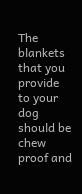The blankets that you provide to your dog should be chew proof and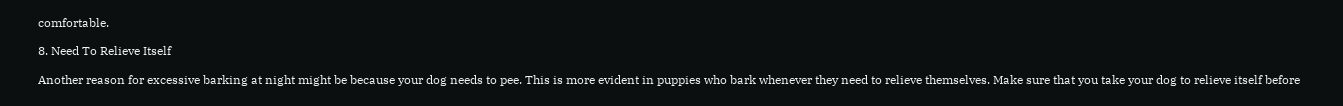comfortable.

8. Need To Relieve Itself

Another reason for excessive barking at night might be because your dog needs to pee. This is more evident in puppies who bark whenever they need to relieve themselves. Make sure that you take your dog to relieve itself before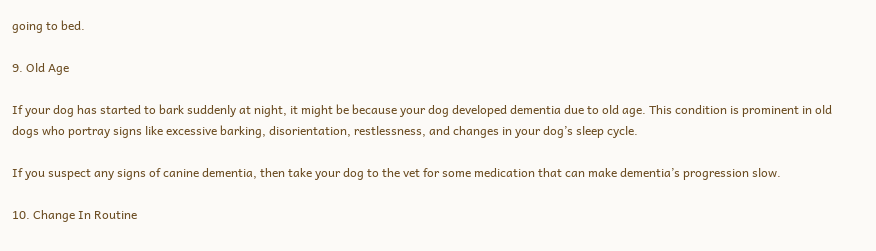going to bed.

9. Old Age

If your dog has started to bark suddenly at night, it might be because your dog developed dementia due to old age. This condition is prominent in old dogs who portray signs like excessive barking, disorientation, restlessness, and changes in your dog’s sleep cycle.

If you suspect any signs of canine dementia, then take your dog to the vet for some medication that can make dementia’s progression slow.

10. Change In Routine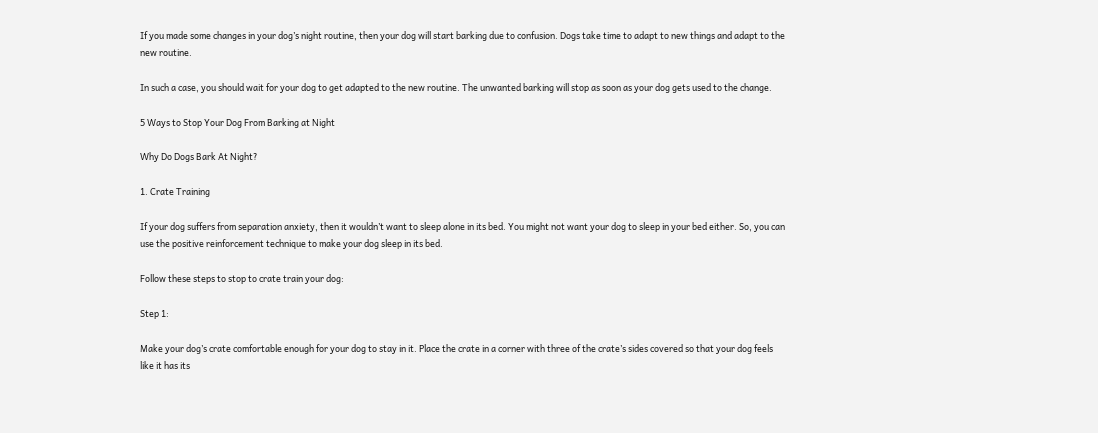If you made some changes in your dog’s night routine, then your dog will start barking due to confusion. Dogs take time to adapt to new things and adapt to the new routine.

In such a case, you should wait for your dog to get adapted to the new routine. The unwanted barking will stop as soon as your dog gets used to the change.

5 Ways to Stop Your Dog From Barking at Night

Why Do Dogs Bark At Night?

1. Crate Training

If your dog suffers from separation anxiety, then it wouldn’t want to sleep alone in its bed. You might not want your dog to sleep in your bed either. So, you can use the positive reinforcement technique to make your dog sleep in its bed.

Follow these steps to stop to crate train your dog:

Step 1:

Make your dog’s crate comfortable enough for your dog to stay in it. Place the crate in a corner with three of the crate’s sides covered so that your dog feels like it has its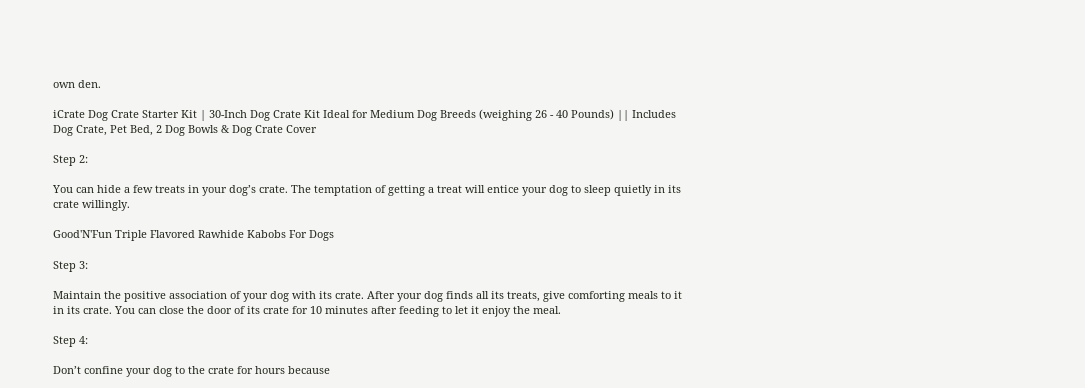own den.

iCrate Dog Crate Starter Kit | 30-Inch Dog Crate Kit Ideal for Medium Dog Breeds (weighing 26 - 40 Pounds) || Includes Dog Crate, Pet Bed, 2 Dog Bowls & Dog Crate Cover

Step 2:

You can hide a few treats in your dog’s crate. The temptation of getting a treat will entice your dog to sleep quietly in its crate willingly.

Good'N'Fun Triple Flavored Rawhide Kabobs For Dogs

Step 3:

Maintain the positive association of your dog with its crate. After your dog finds all its treats, give comforting meals to it in its crate. You can close the door of its crate for 10 minutes after feeding to let it enjoy the meal.

Step 4:

Don’t confine your dog to the crate for hours because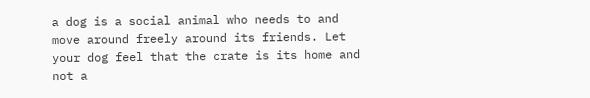a dog is a social animal who needs to and move around freely around its friends. Let your dog feel that the crate is its home and not a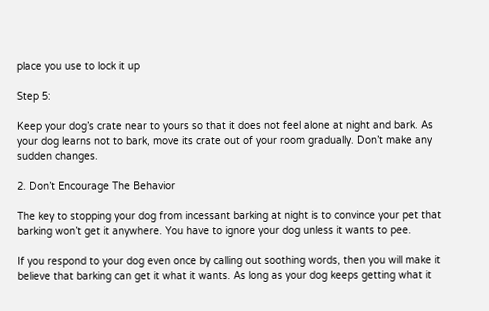place you use to lock it up

Step 5:

Keep your dog’s crate near to yours so that it does not feel alone at night and bark. As your dog learns not to bark, move its crate out of your room gradually. Don’t make any sudden changes.

2. Don’t Encourage The Behavior

The key to stopping your dog from incessant barking at night is to convince your pet that barking won’t get it anywhere. You have to ignore your dog unless it wants to pee.

If you respond to your dog even once by calling out soothing words, then you will make it believe that barking can get it what it wants. As long as your dog keeps getting what it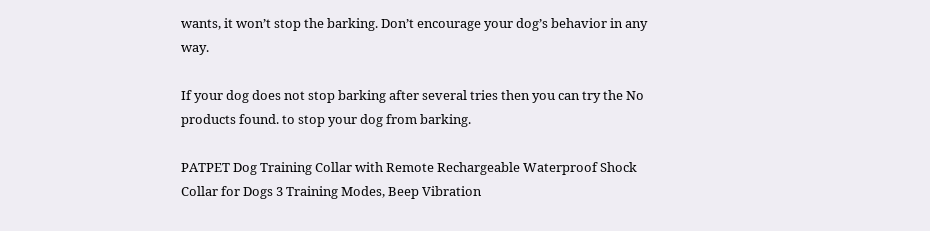wants, it won’t stop the barking. Don’t encourage your dog’s behavior in any way.

If your dog does not stop barking after several tries then you can try the No products found. to stop your dog from barking.

PATPET Dog Training Collar with Remote Rechargeable Waterproof Shock Collar for Dogs 3 Training Modes, Beep Vibration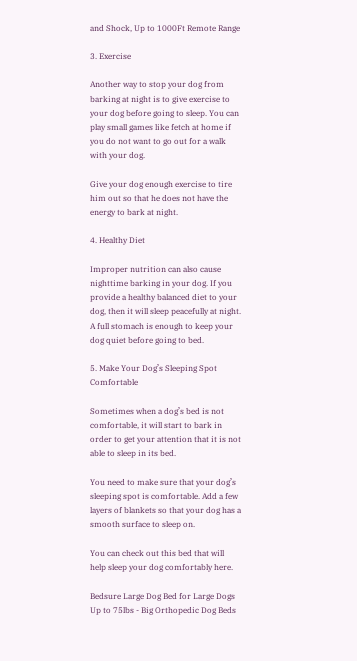and Shock, Up to 1000Ft Remote Range

3. Exercise

Another way to stop your dog from barking at night is to give exercise to your dog before going to sleep. You can play small games like fetch at home if you do not want to go out for a walk with your dog.

Give your dog enough exercise to tire him out so that he does not have the energy to bark at night.

4. Healthy Diet

Improper nutrition can also cause nighttime barking in your dog. If you provide a healthy balanced diet to your dog, then it will sleep peacefully at night. A full stomach is enough to keep your dog quiet before going to bed.

5. Make Your Dog’s Sleeping Spot Comfortable

Sometimes when a dog’s bed is not comfortable, it will start to bark in order to get your attention that it is not able to sleep in its bed.

You need to make sure that your dog’s sleeping spot is comfortable. Add a few layers of blankets so that your dog has a smooth surface to sleep on.

You can check out this bed that will help sleep your dog comfortably here.

Bedsure Large Dog Bed for Large Dogs Up to 75lbs - Big Orthopedic Dog Beds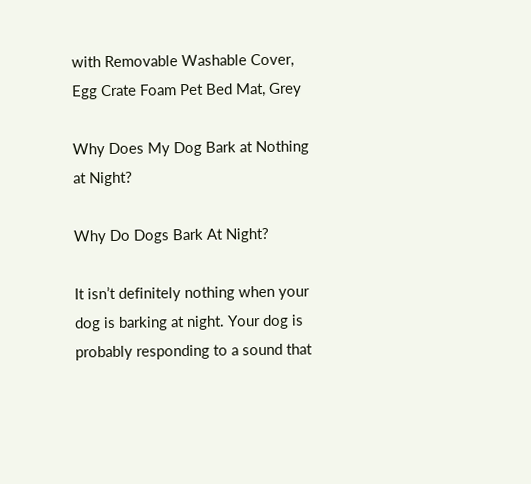with Removable Washable Cover, Egg Crate Foam Pet Bed Mat, Grey

Why Does My Dog Bark at Nothing at Night?

Why Do Dogs Bark At Night?

It isn’t definitely nothing when your dog is barking at night. Your dog is probably responding to a sound that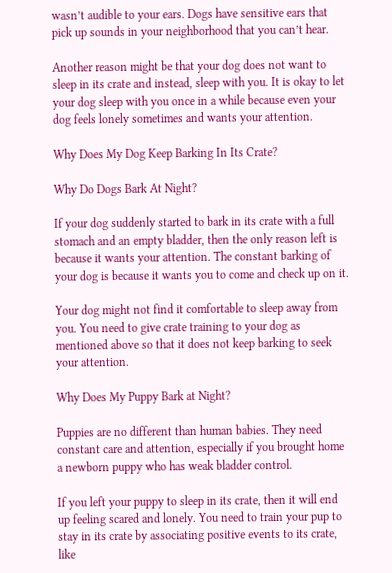wasn’t audible to your ears. Dogs have sensitive ears that pick up sounds in your neighborhood that you can’t hear.

Another reason might be that your dog does not want to sleep in its crate and instead, sleep with you. It is okay to let your dog sleep with you once in a while because even your dog feels lonely sometimes and wants your attention.

Why Does My Dog Keep Barking In Its Crate?

Why Do Dogs Bark At Night?

If your dog suddenly started to bark in its crate with a full stomach and an empty bladder, then the only reason left is because it wants your attention. The constant barking of your dog is because it wants you to come and check up on it.

Your dog might not find it comfortable to sleep away from you. You need to give crate training to your dog as mentioned above so that it does not keep barking to seek your attention.

Why Does My Puppy Bark at Night?

Puppies are no different than human babies. They need constant care and attention, especially if you brought home a newborn puppy who has weak bladder control.

If you left your puppy to sleep in its crate, then it will end up feeling scared and lonely. You need to train your pup to stay in its crate by associating positive events to its crate, like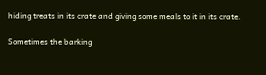hiding treats in its crate and giving some meals to it in its crate.

Sometimes the barking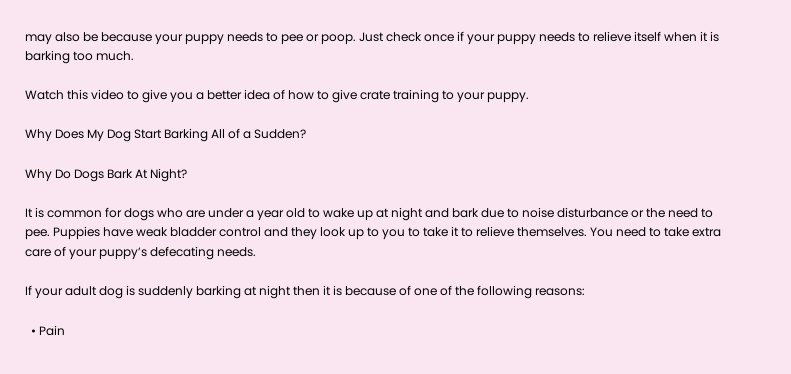may also be because your puppy needs to pee or poop. Just check once if your puppy needs to relieve itself when it is barking too much.

Watch this video to give you a better idea of how to give crate training to your puppy.

Why Does My Dog Start Barking All of a Sudden?

Why Do Dogs Bark At Night?

It is common for dogs who are under a year old to wake up at night and bark due to noise disturbance or the need to pee. Puppies have weak bladder control and they look up to you to take it to relieve themselves. You need to take extra care of your puppy’s defecating needs.

If your adult dog is suddenly barking at night then it is because of one of the following reasons:

  • Pain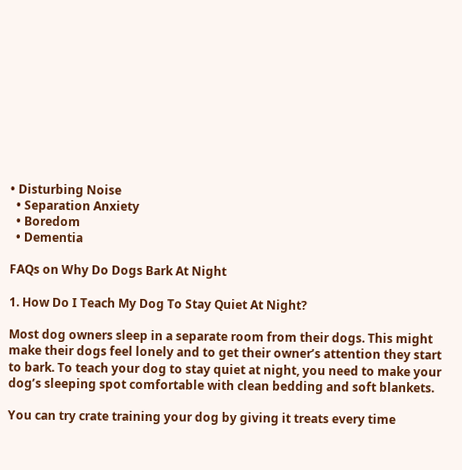• Disturbing Noise
  • Separation Anxiety
  • Boredom
  • Dementia

FAQs on Why Do Dogs Bark At Night

1. How Do I Teach My Dog To Stay Quiet At Night?

Most dog owners sleep in a separate room from their dogs. This might make their dogs feel lonely and to get their owner’s attention they start to bark. To teach your dog to stay quiet at night, you need to make your dog’s sleeping spot comfortable with clean bedding and soft blankets.

You can try crate training your dog by giving it treats every time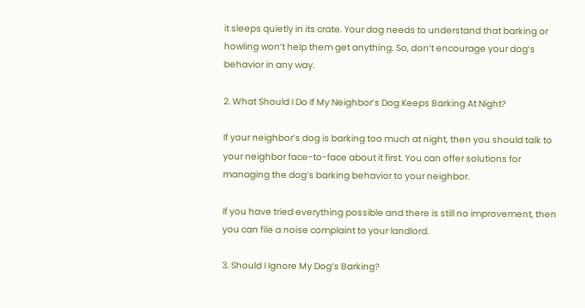it sleeps quietly in its crate. Your dog needs to understand that barking or howling won’t help them get anything. So, don’t encourage your dog’s behavior in any way.

2. What Should I Do If My Neighbor’s Dog Keeps Barking At Night?

If your neighbor’s dog is barking too much at night, then you should talk to your neighbor face-to-face about it first. You can offer solutions for managing the dog’s barking behavior to your neighbor.

If you have tried everything possible and there is still no improvement, then you can file a noise complaint to your landlord.

3. Should I Ignore My Dog’s Barking?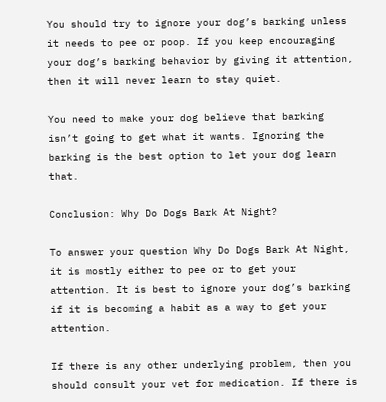You should try to ignore your dog’s barking unless it needs to pee or poop. If you keep encouraging your dog’s barking behavior by giving it attention, then it will never learn to stay quiet.

You need to make your dog believe that barking isn’t going to get what it wants. Ignoring the barking is the best option to let your dog learn that.

Conclusion: Why Do Dogs Bark At Night?

To answer your question Why Do Dogs Bark At Night, it is mostly either to pee or to get your attention. It is best to ignore your dog’s barking if it is becoming a habit as a way to get your attention.

If there is any other underlying problem, then you should consult your vet for medication. If there is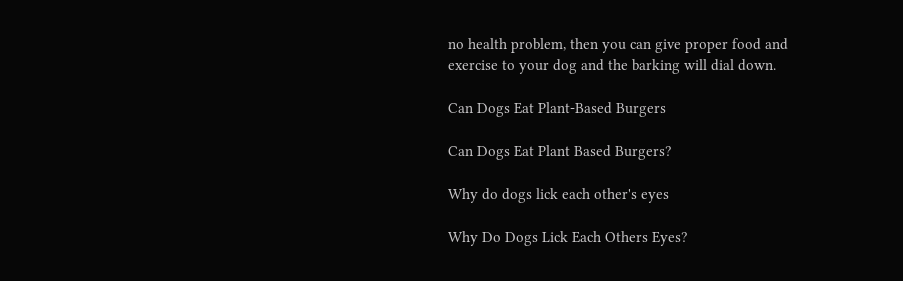no health problem, then you can give proper food and exercise to your dog and the barking will dial down.

Can Dogs Eat Plant-Based Burgers

Can Dogs Eat Plant Based Burgers?

Why do dogs lick each other's eyes

Why Do Dogs Lick Each Others Eyes?